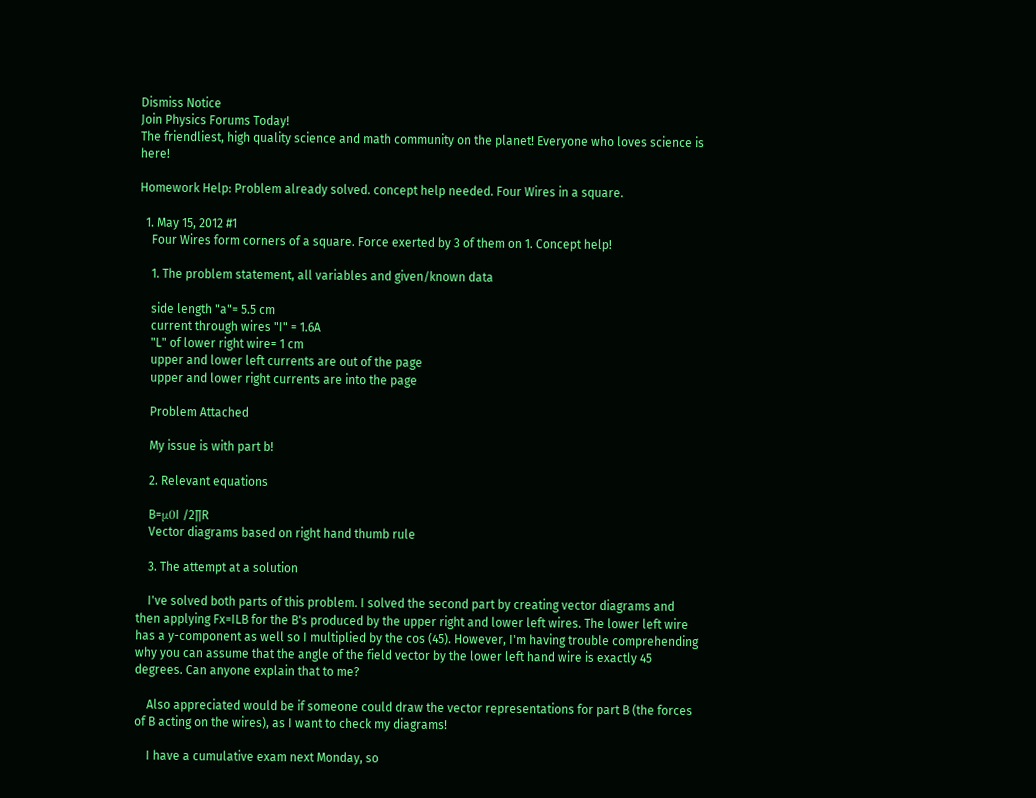Dismiss Notice
Join Physics Forums Today!
The friendliest, high quality science and math community on the planet! Everyone who loves science is here!

Homework Help: Problem already solved. concept help needed. Four Wires in a square.

  1. May 15, 2012 #1
    Four Wires form corners of a square. Force exerted by 3 of them on 1. Concept help!

    1. The problem statement, all variables and given/known data

    side length "a"= 5.5 cm
    current through wires "I" = 1.6A
    "L" of lower right wire= 1 cm
    upper and lower left currents are out of the page
    upper and lower right currents are into the page

    Problem Attached

    My issue is with part b!

    2. Relevant equations

    B=μ0I /2∏R
    Vector diagrams based on right hand thumb rule

    3. The attempt at a solution

    I've solved both parts of this problem. I solved the second part by creating vector diagrams and then applying Fx=ILB for the B's produced by the upper right and lower left wires. The lower left wire has a y-component as well so I multiplied by the cos (45). However, I'm having trouble comprehending why you can assume that the angle of the field vector by the lower left hand wire is exactly 45 degrees. Can anyone explain that to me?

    Also appreciated would be if someone could draw the vector representations for part B (the forces of B acting on the wires), as I want to check my diagrams!

    I have a cumulative exam next Monday, so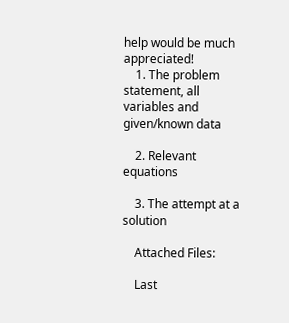help would be much appreciated!
    1. The problem statement, all variables and given/known data

    2. Relevant equations

    3. The attempt at a solution

    Attached Files:

    Last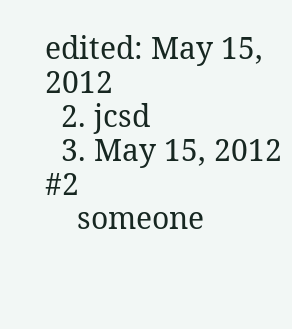edited: May 15, 2012
  2. jcsd
  3. May 15, 2012 #2
    someone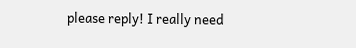please reply! I really need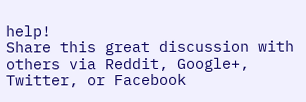help!
Share this great discussion with others via Reddit, Google+, Twitter, or Facebook